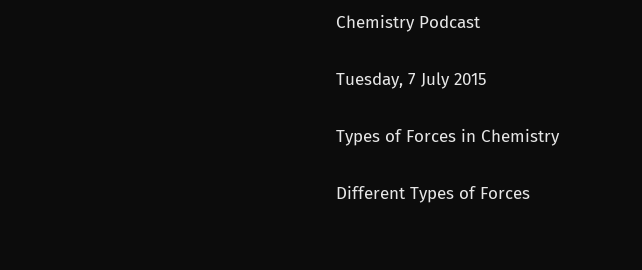Chemistry Podcast

Tuesday, 7 July 2015

Types of Forces in Chemistry

Different Types of Forces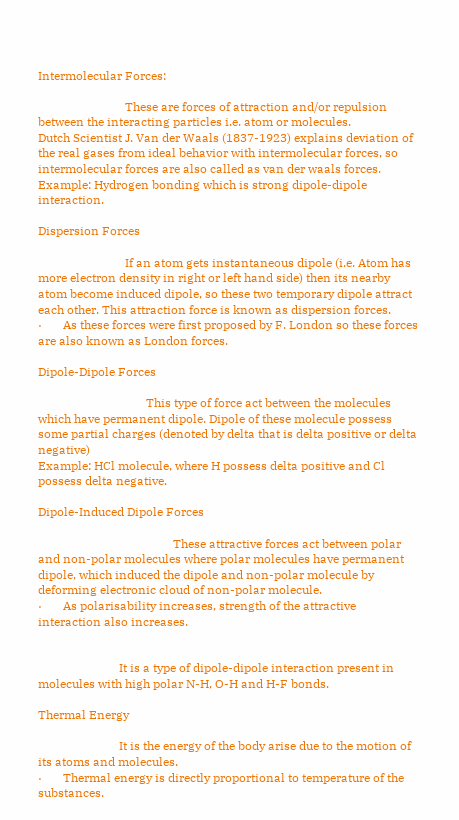Intermolecular Forces:

                             These are forces of attraction and/or repulsion between the interacting particles i.e. atom or molecules.
Dutch Scientist J. Van der Waals (1837-1923) explains deviation of the real gases from ideal behavior with intermolecular forces, so intermolecular forces are also called as van der waals forces.
Example: Hydrogen bonding which is strong dipole-dipole interaction.

Dispersion Forces

                             If an atom gets instantaneous dipole (i.e. Atom has more electron density in right or left hand side) then its nearby atom become induced dipole, so these two temporary dipole attract each other. This attraction force is known as dispersion forces.
·       As these forces were first proposed by F. London so these forces are also known as London forces.

Dipole-Dipole Forces

                                    This type of force act between the molecules which have permanent dipole. Dipole of these molecule possess some partial charges (denoted by delta that is delta positive or delta negative)
Example: HCl molecule, where H possess delta positive and Cl possess delta negative.

Dipole-Induced Dipole Forces

                                             These attractive forces act between polar and non-polar molecules where polar molecules have permanent dipole, which induced the dipole and non-polar molecule by deforming electronic cloud of non-polar molecule.
·       As polarisability increases, strength of the attractive interaction also increases.


                           It is a type of dipole-dipole interaction present in molecules with high polar N-H, O-H and H-F bonds.

Thermal Energy

                           It is the energy of the body arise due to the motion of its atoms and molecules.
·       Thermal energy is directly proportional to temperature of the substances.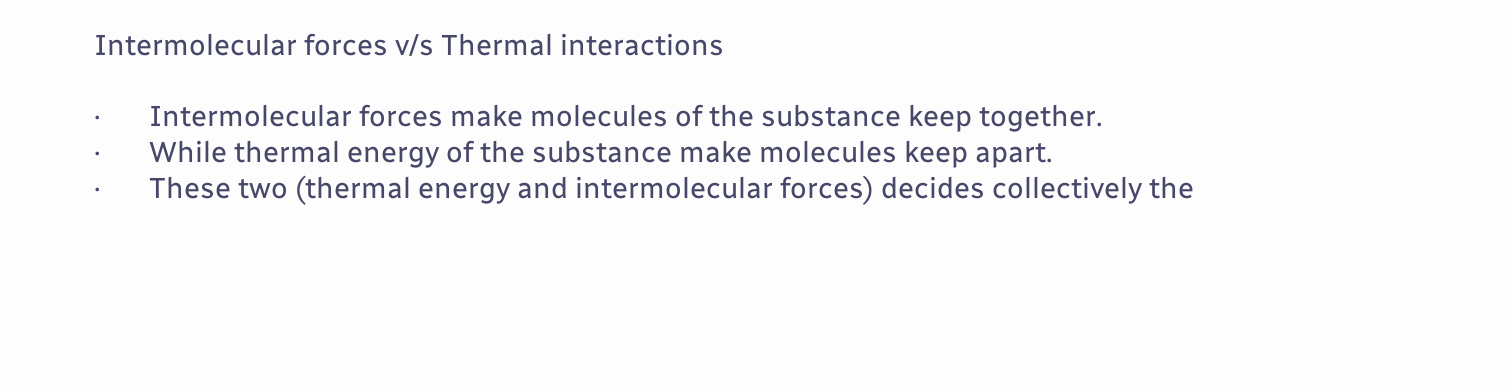Intermolecular forces v/s Thermal interactions

·       Intermolecular forces make molecules of the substance keep together.
·       While thermal energy of the substance make molecules keep apart.
·       These two (thermal energy and intermolecular forces) decides collectively the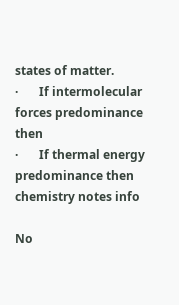states of matter.
·       If intermolecular forces predominance then
·       If thermal energy predominance then
chemistry notes info

No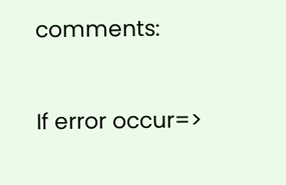comments:


If error occur=>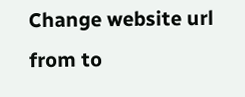Change website url from to